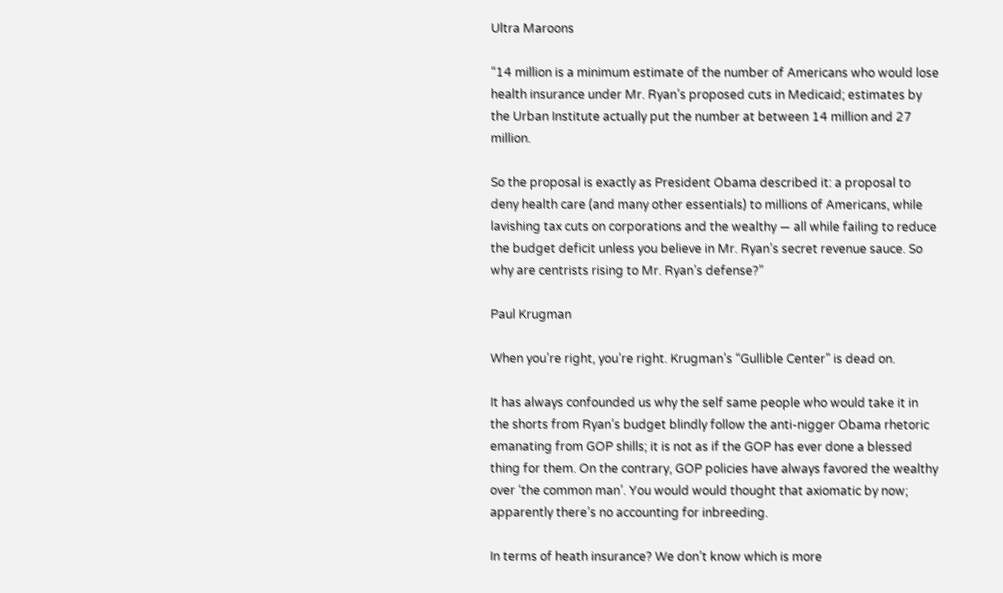Ultra Maroons

“14 million is a minimum estimate of the number of Americans who would lose health insurance under Mr. Ryan’s proposed cuts in Medicaid; estimates by the Urban Institute actually put the number at between 14 million and 27 million.

So the proposal is exactly as President Obama described it: a proposal to deny health care (and many other essentials) to millions of Americans, while lavishing tax cuts on corporations and the wealthy — all while failing to reduce the budget deficit unless you believe in Mr. Ryan’s secret revenue sauce. So why are centrists rising to Mr. Ryan’s defense?”

Paul Krugman

When you’re right, you’re right. Krugman’s “Gullible Center” is dead on.

It has always confounded us why the self same people who would take it in the shorts from Ryan’s budget blindly follow the anti-nigger Obama rhetoric emanating from GOP shills; it is not as if the GOP has ever done a blessed thing for them. On the contrary, GOP policies have always favored the wealthy over ‘the common man’. You would would thought that axiomatic by now; apparently there’s no accounting for inbreeding.

In terms of heath insurance? We don’t know which is more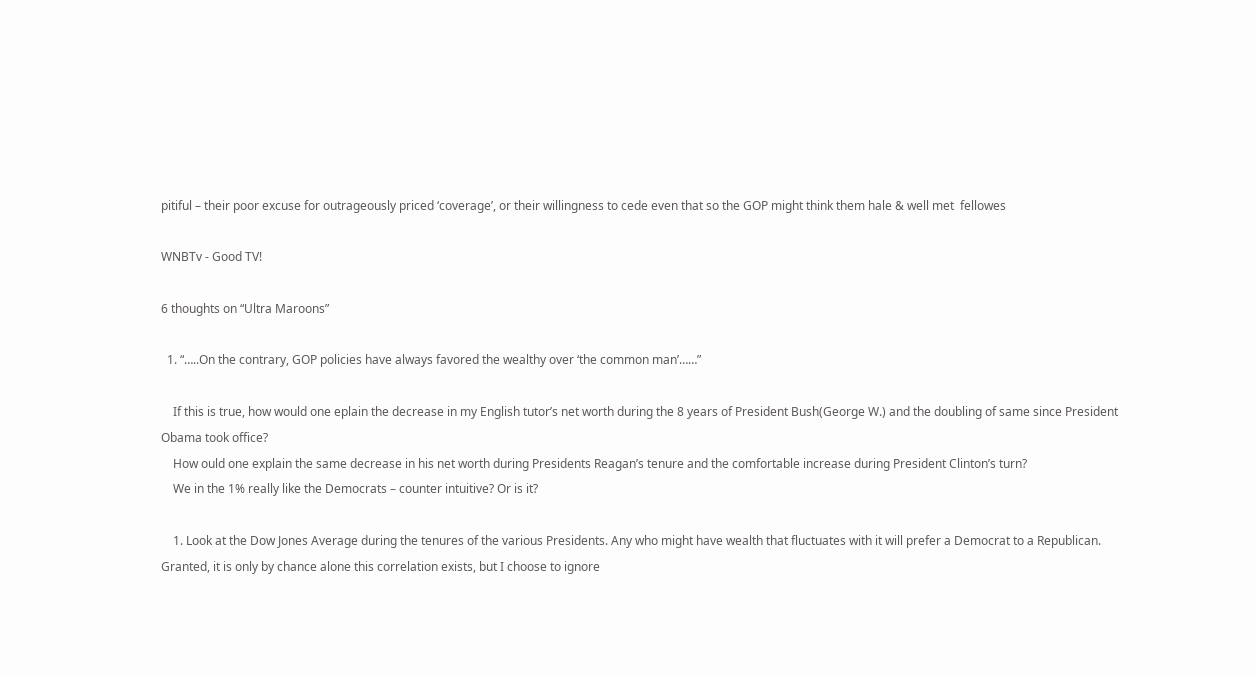pitiful – their poor excuse for outrageously priced ‘coverage’, or their willingness to cede even that so the GOP might think them hale & well met  fellowes

WNBTv - Good TV!

6 thoughts on “Ultra Maroons”

  1. “…..On the contrary, GOP policies have always favored the wealthy over ‘the common man’……”

    If this is true, how would one eplain the decrease in my English tutor’s net worth during the 8 years of President Bush(George W.) and the doubling of same since President Obama took office?
    How ould one explain the same decrease in his net worth during Presidents Reagan’s tenure and the comfortable increase during President Clinton’s turn?
    We in the 1% really like the Democrats – counter intuitive? Or is it?

    1. Look at the Dow Jones Average during the tenures of the various Presidents. Any who might have wealth that fluctuates with it will prefer a Democrat to a Republican. Granted, it is only by chance alone this correlation exists, but I choose to ignore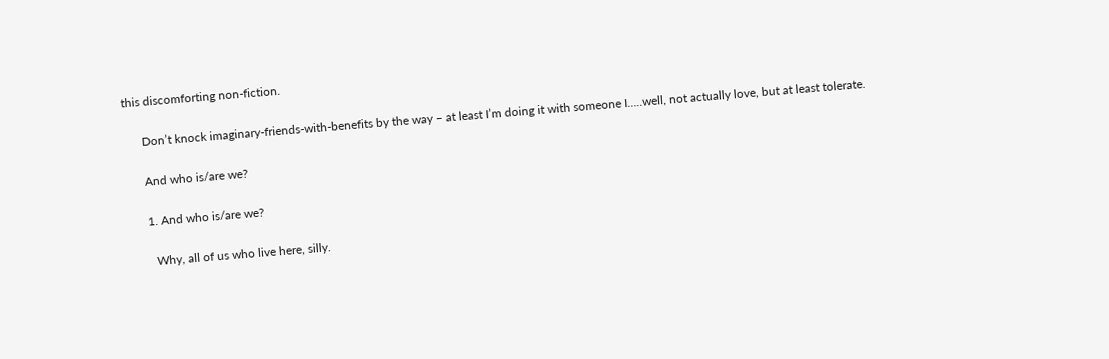this discomforting non-fiction.

      Don’t knock imaginary-friends-with-benefits by the way – at least I’m doing it with someone I…..well, not actually love, but at least tolerate.

      And who is/are we?

      1. And who is/are we?

        Why, all of us who live here, silly.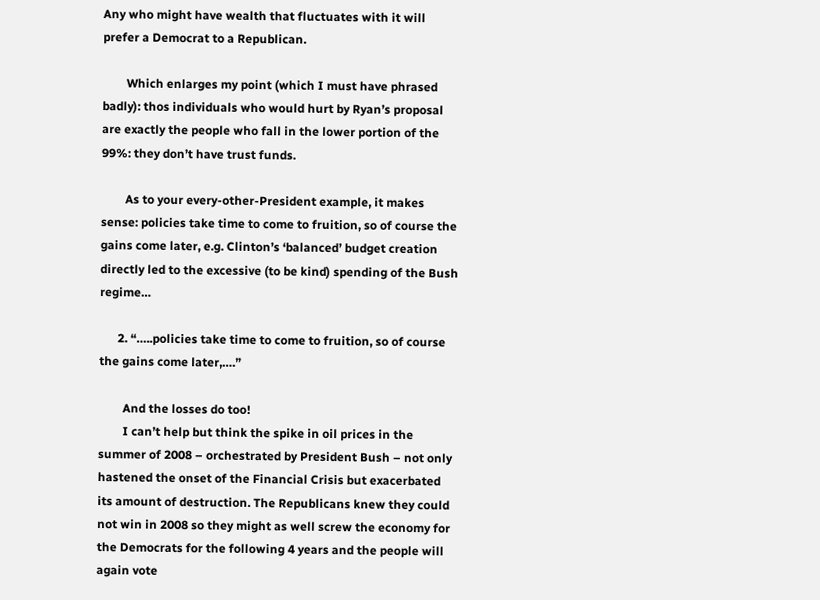Any who might have wealth that fluctuates with it will prefer a Democrat to a Republican.

        Which enlarges my point (which I must have phrased badly): thos individuals who would hurt by Ryan’s proposal are exactly the people who fall in the lower portion of the 99%: they don’t have trust funds.

        As to your every-other-President example, it makes sense: policies take time to come to fruition, so of course the gains come later, e.g. Clinton’s ‘balanced’ budget creation directly led to the excessive (to be kind) spending of the Bush regime…

      2. “…..policies take time to come to fruition, so of course the gains come later,….”

        And the losses do too!
        I can’t help but think the spike in oil prices in the summer of 2008 – orchestrated by President Bush – not only hastened the onset of the Financial Crisis but exacerbated its amount of destruction. The Republicans knew they could not win in 2008 so they might as well screw the economy for the Democrats for the following 4 years and the people will again vote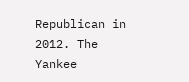Republican in 2012. The Yankee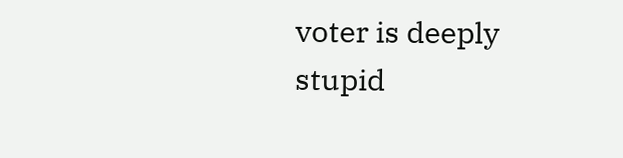voter is deeply stupid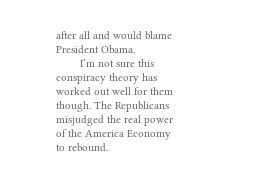after all and would blame President Obama.
        I’m not sure this conspiracy theory has worked out well for them though. The Republicans misjudged the real power of the America Economy to rebound.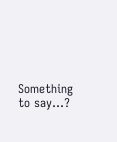Something to say...?